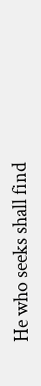He who seeks shall find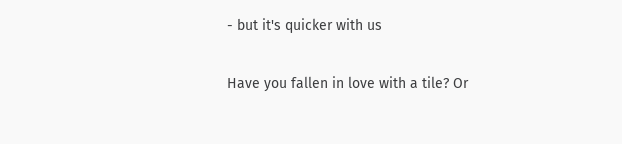- but it's quicker with us

Have you fallen in love with a tile? Or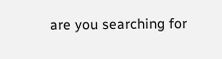are you searching for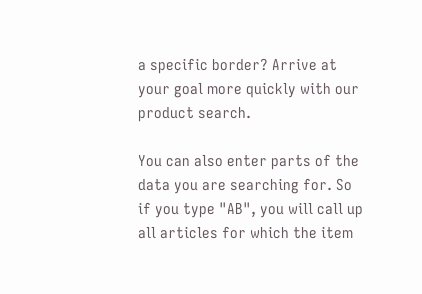a specific border? Arrive at your goal more quickly with our product search.

You can also enter parts of the data you are searching for. So if you type "AB", you will call up all articles for which the item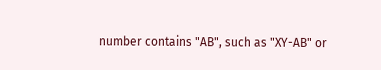number contains "AB", such as "XY-AB" or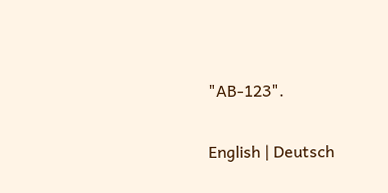"AB-123".


English | Deutsch